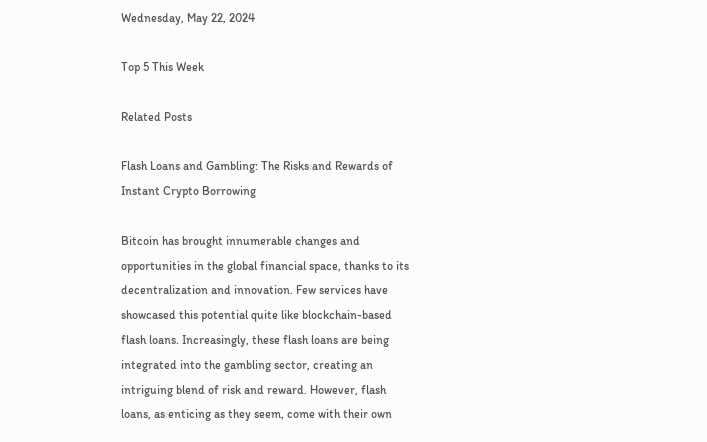Wednesday, May 22, 2024

Top 5 This Week

Related Posts

Flash Loans and Gambling: The Risks and Rewards of Instant Crypto Borrowing

Bitcoin has brought innumerable changes and opportunities in the global financial space, thanks to its decentralization and innovation. Few services have showcased this potential quite like blockchain-based flash loans. Increasingly, these flash loans are being integrated into the gambling sector, creating an intriguing blend of risk and reward. However, flash loans, as enticing as they seem, come with their own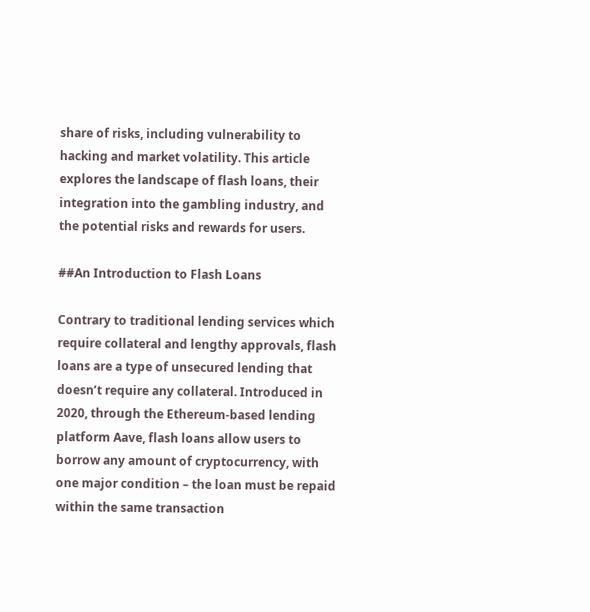share of risks, including vulnerability to hacking and market volatility. This article explores the landscape of flash loans, their integration into the gambling industry, and the potential risks and rewards for users.

##An Introduction to Flash Loans

Contrary to traditional lending services which require collateral and lengthy approvals, flash loans are a type of unsecured lending that doesn’t require any collateral. Introduced in 2020, through the Ethereum-based lending platform Aave, flash loans allow users to borrow any amount of cryptocurrency, with one major condition – the loan must be repaid within the same transaction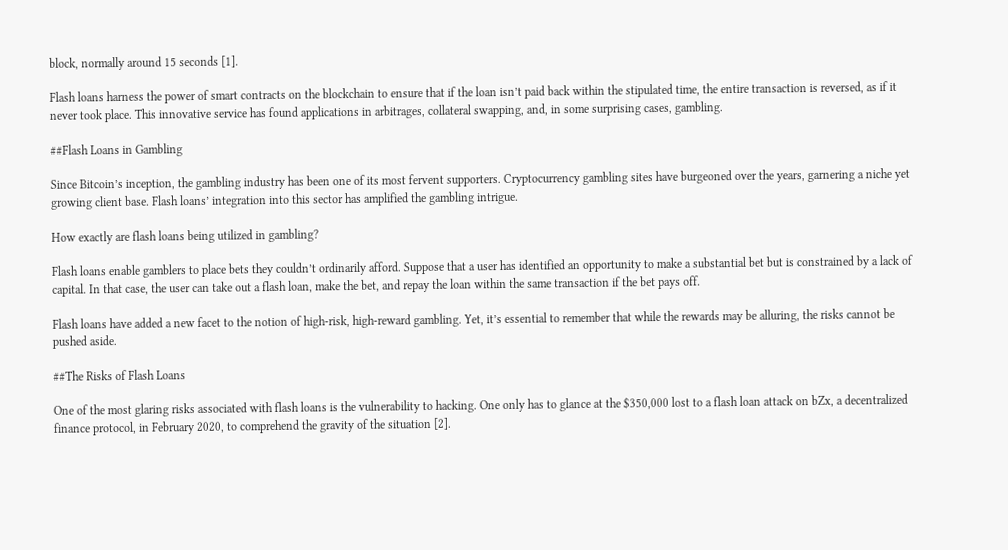block, normally around 15 seconds [1].

Flash loans harness the power of smart contracts on the blockchain to ensure that if the loan isn’t paid back within the stipulated time, the entire transaction is reversed, as if it never took place. This innovative service has found applications in arbitrages, collateral swapping, and, in some surprising cases, gambling.

##Flash Loans in Gambling

Since Bitcoin’s inception, the gambling industry has been one of its most fervent supporters. Cryptocurrency gambling sites have burgeoned over the years, garnering a niche yet growing client base. Flash loans’ integration into this sector has amplified the gambling intrigue.

How exactly are flash loans being utilized in gambling?

Flash loans enable gamblers to place bets they couldn’t ordinarily afford. Suppose that a user has identified an opportunity to make a substantial bet but is constrained by a lack of capital. In that case, the user can take out a flash loan, make the bet, and repay the loan within the same transaction if the bet pays off.

Flash loans have added a new facet to the notion of high-risk, high-reward gambling. Yet, it’s essential to remember that while the rewards may be alluring, the risks cannot be pushed aside.

##The Risks of Flash Loans

One of the most glaring risks associated with flash loans is the vulnerability to hacking. One only has to glance at the $350,000 lost to a flash loan attack on bZx, a decentralized finance protocol, in February 2020, to comprehend the gravity of the situation [2].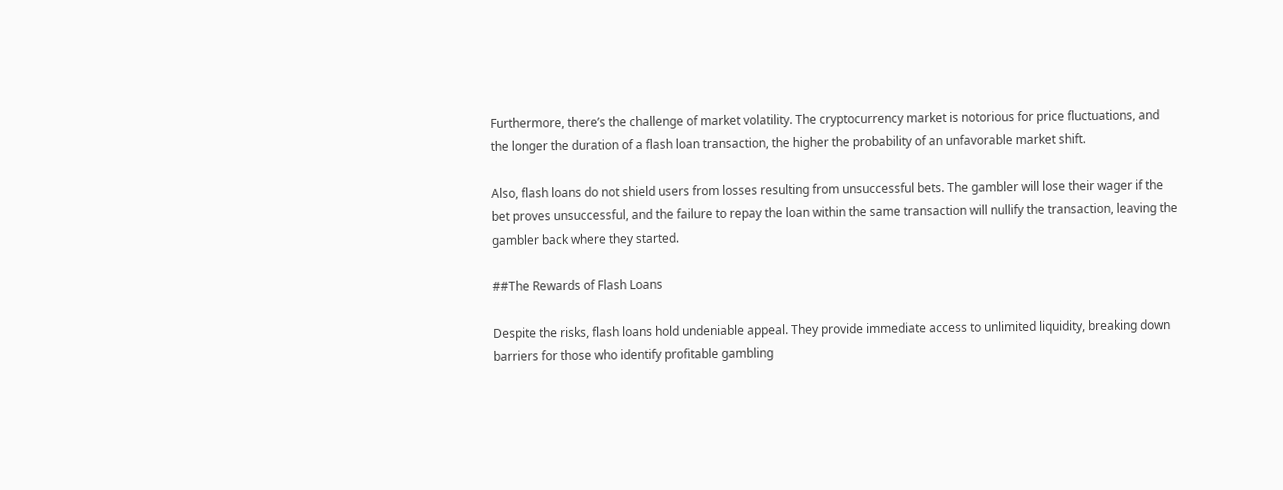Furthermore, there’s the challenge of market volatility. The cryptocurrency market is notorious for price fluctuations, and the longer the duration of a flash loan transaction, the higher the probability of an unfavorable market shift.

Also, flash loans do not shield users from losses resulting from unsuccessful bets. The gambler will lose their wager if the bet proves unsuccessful, and the failure to repay the loan within the same transaction will nullify the transaction, leaving the gambler back where they started.

##The Rewards of Flash Loans

Despite the risks, flash loans hold undeniable appeal. They provide immediate access to unlimited liquidity, breaking down barriers for those who identify profitable gambling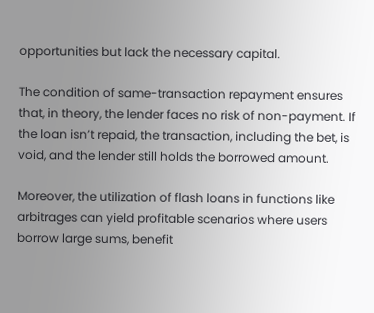opportunities but lack the necessary capital.

The condition of same-transaction repayment ensures that, in theory, the lender faces no risk of non-payment. If the loan isn’t repaid, the transaction, including the bet, is void, and the lender still holds the borrowed amount.

Moreover, the utilization of flash loans in functions like arbitrages can yield profitable scenarios where users borrow large sums, benefit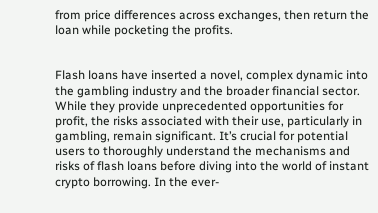from price differences across exchanges, then return the loan while pocketing the profits.


Flash loans have inserted a novel, complex dynamic into the gambling industry and the broader financial sector. While they provide unprecedented opportunities for profit, the risks associated with their use, particularly in gambling, remain significant. It’s crucial for potential users to thoroughly understand the mechanisms and risks of flash loans before diving into the world of instant crypto borrowing. In the ever-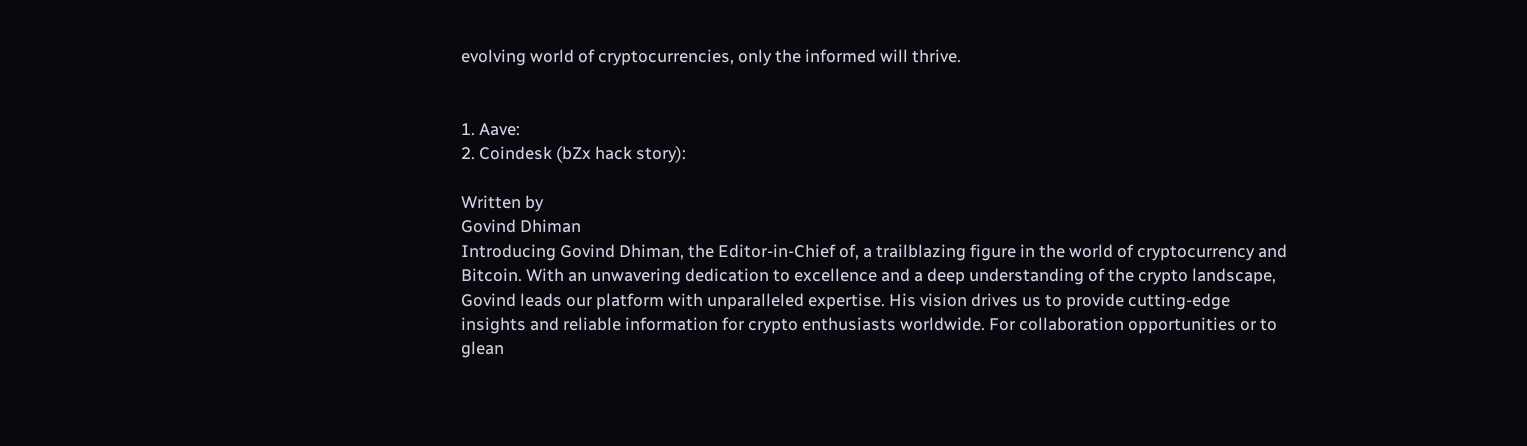evolving world of cryptocurrencies, only the informed will thrive.


1. Aave:
2. Coindesk (bZx hack story):

Written by
Govind Dhiman
Introducing Govind Dhiman, the Editor-in-Chief of, a trailblazing figure in the world of cryptocurrency and Bitcoin. With an unwavering dedication to excellence and a deep understanding of the crypto landscape, Govind leads our platform with unparalleled expertise. His vision drives us to provide cutting-edge insights and reliable information for crypto enthusiasts worldwide. For collaboration opportunities or to glean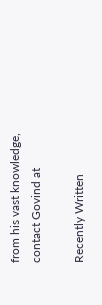from his vast knowledge, contact Govind at

Recently Written